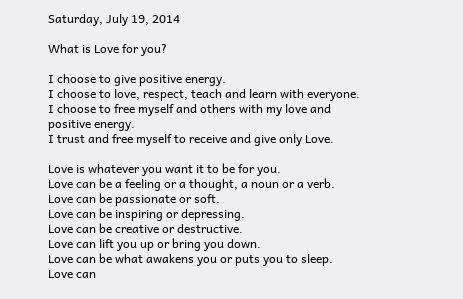Saturday, July 19, 2014

What is Love for you?

I choose to give positive energy.
I choose to love, respect, teach and learn with everyone.
I choose to free myself and others with my love and positive energy.
I trust and free myself to receive and give only Love.

Love is whatever you want it to be for you.
Love can be a feeling or a thought, a noun or a verb.
Love can be passionate or soft.
Love can be inspiring or depressing.
Love can be creative or destructive.
Love can lift you up or bring you down.
Love can be what awakens you or puts you to sleep.
Love can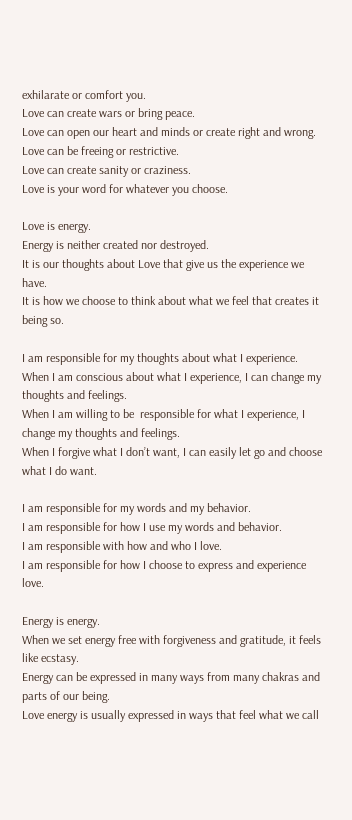exhilarate or comfort you.
Love can create wars or bring peace.
Love can open our heart and minds or create right and wrong.
Love can be freeing or restrictive.
Love can create sanity or craziness.
Love is your word for whatever you choose.

Love is energy.
Energy is neither created nor destroyed.
It is our thoughts about Love that give us the experience we have.
It is how we choose to think about what we feel that creates it being so.

I am responsible for my thoughts about what I experience.
When I am conscious about what I experience, I can change my thoughts and feelings.
When I am willing to be  responsible for what I experience, I change my thoughts and feelings.
When I forgive what I don’t want, I can easily let go and choose what I do want.

I am responsible for my words and my behavior.
I am responsible for how I use my words and behavior.
I am responsible with how and who I love.
I am responsible for how I choose to express and experience love.

Energy is energy.
When we set energy free with forgiveness and gratitude, it feels like ecstasy.
Energy can be expressed in many ways from many chakras and parts of our being.
Love energy is usually expressed in ways that feel what we call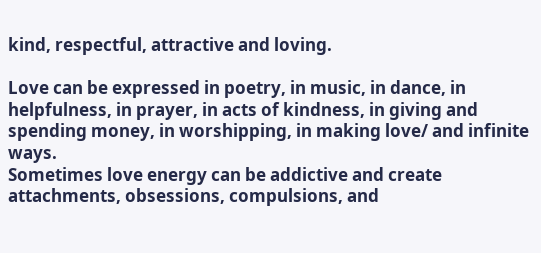kind, respectful, attractive and loving.

Love can be expressed in poetry, in music, in dance, in helpfulness, in prayer, in acts of kindness, in giving and spending money, in worshipping, in making love/ and infinite ways.
Sometimes love energy can be addictive and create attachments, obsessions, compulsions, and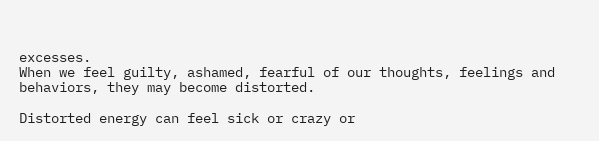excesses.
When we feel guilty, ashamed, fearful of our thoughts, feelings and behaviors, they may become distorted.

Distorted energy can feel sick or crazy or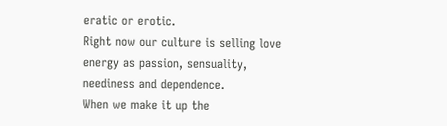eratic or erotic.
Right now our culture is selling love energy as passion, sensuality, neediness and dependence.
When we make it up the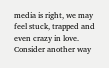media is right, we may feel stuck, trapped and even crazy in love.
Consider another way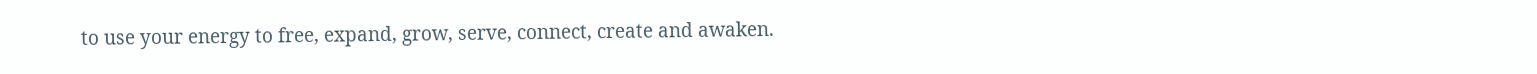to use your energy to free, expand, grow, serve, connect, create and awaken.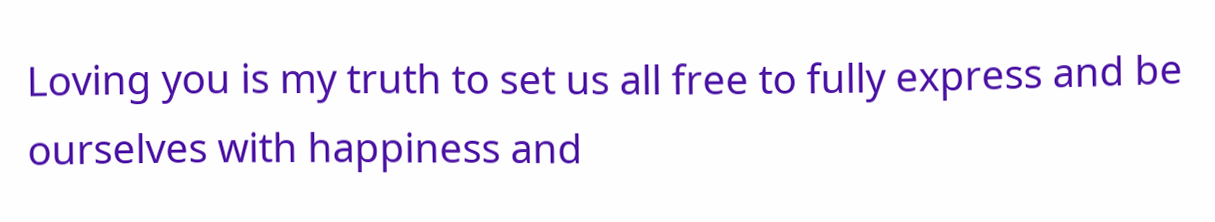Loving you is my truth to set us all free to fully express and be ourselves with happiness and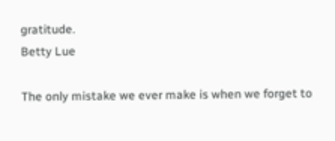gratitude.
Betty Lue

The only mistake we ever make is when we forget to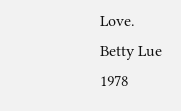Love.
Betty Lue 1978